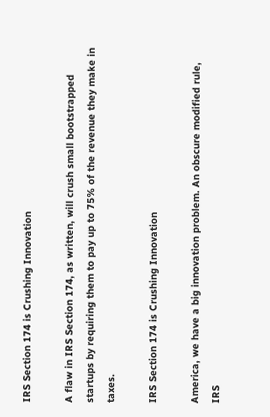IRS Section 174 is Crushing Innovation

A flaw in IRS Section 174, as written, will crush small bootstrapped startups by requiring them to pay up to 75% of the revenue they make in taxes.

IRS Section 174 is Crushing Innovation

America, we have a big innovation problem. An obscure modified rule, IRS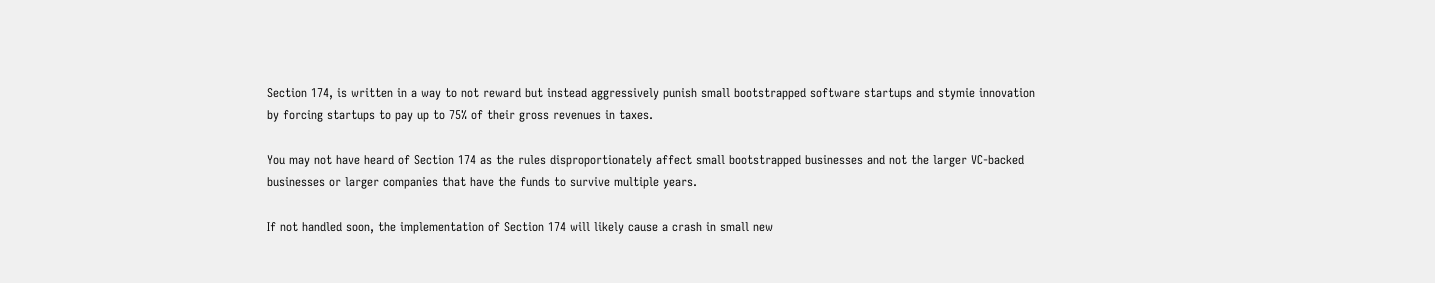Section 174, is written in a way to not reward but instead aggressively punish small bootstrapped software startups and stymie innovation by forcing startups to pay up to 75% of their gross revenues in taxes.

You may not have heard of Section 174 as the rules disproportionately affect small bootstrapped businesses and not the larger VC-backed businesses or larger companies that have the funds to survive multiple years.

If not handled soon, the implementation of Section 174 will likely cause a crash in small new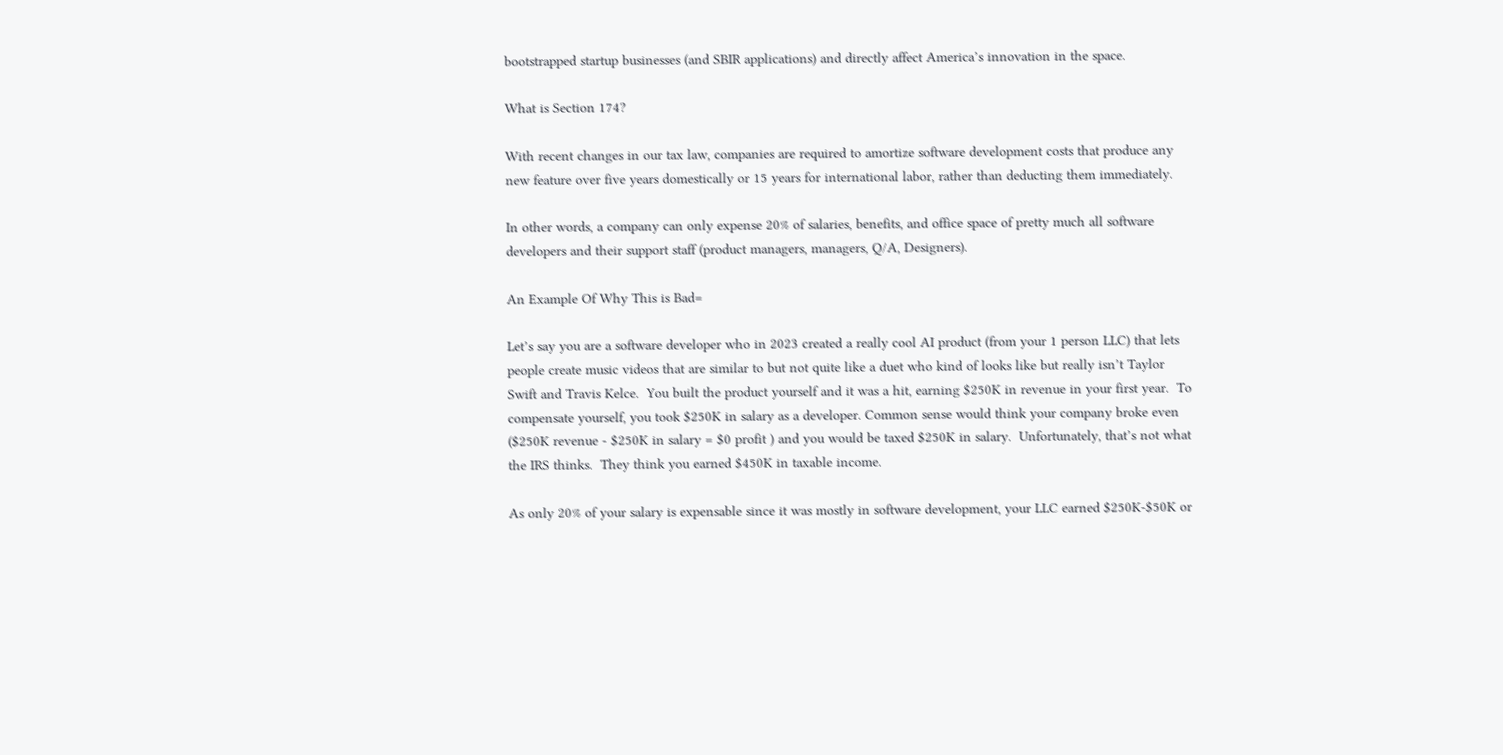bootstrapped startup businesses (and SBIR applications) and directly affect America’s innovation in the space.

What is Section 174?

With recent changes in our tax law, companies are required to amortize software development costs that produce any new feature over five years domestically or 15 years for international labor, rather than deducting them immediately.

In other words, a company can only expense 20% of salaries, benefits, and office space of pretty much all software developers and their support staff (product managers, managers, Q/A, Designers).

An Example Of Why This is Bad=

Let’s say you are a software developer who in 2023 created a really cool AI product (from your 1 person LLC) that lets people create music videos that are similar to but not quite like a duet who kind of looks like but really isn’t Taylor Swift and Travis Kelce.  You built the product yourself and it was a hit, earning $250K in revenue in your first year.  To compensate yourself, you took $250K in salary as a developer. Common sense would think your company broke even ($250K revenue - $250K in salary = $0 profit ) and you would be taxed $250K in salary.  Unfortunately, that’s not what the IRS thinks.  They think you earned $450K in taxable income.

As only 20% of your salary is expensable since it was mostly in software development, your LLC earned $250K-$50K or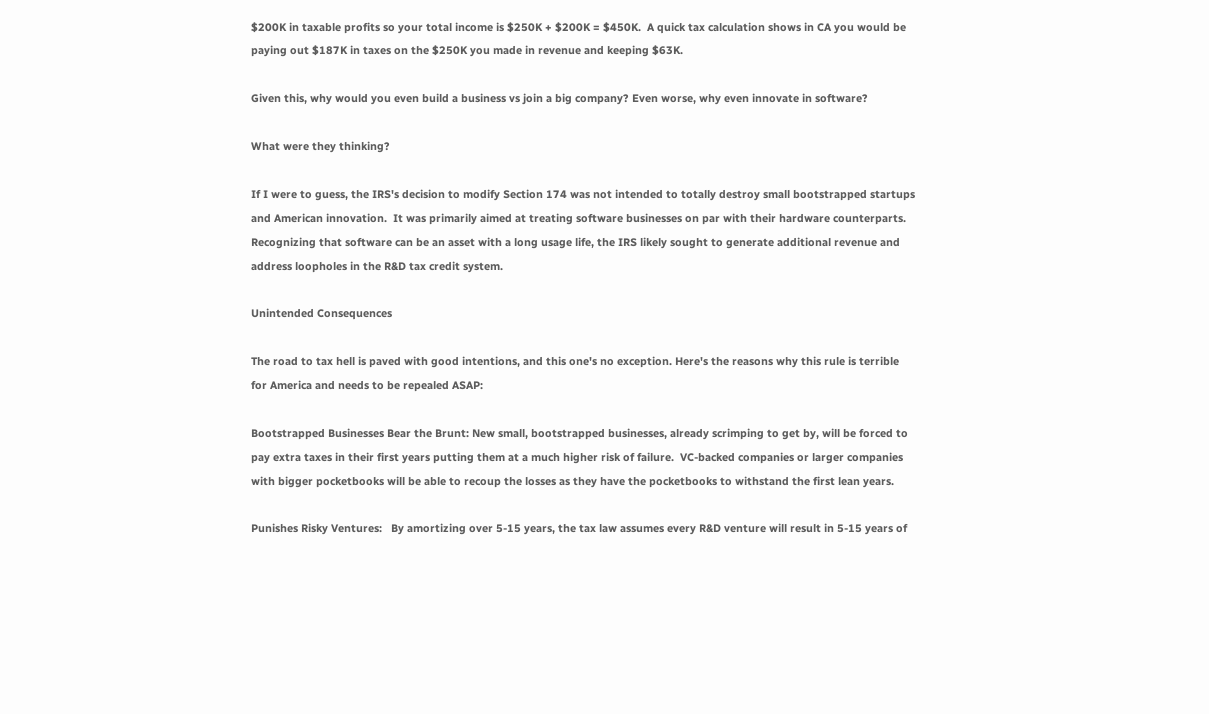$200K in taxable profits so your total income is $250K + $200K = $450K.  A quick tax calculation shows in CA you would be paying out $187K in taxes on the $250K you made in revenue and keeping $63K.

Given this, why would you even build a business vs join a big company? Even worse, why even innovate in software?

What were they thinking?

If I were to guess, the IRS's decision to modify Section 174 was not intended to totally destroy small bootstrapped startups and American innovation.  It was primarily aimed at treating software businesses on par with their hardware counterparts. Recognizing that software can be an asset with a long usage life, the IRS likely sought to generate additional revenue and address loopholes in the R&D tax credit system.

Unintended Consequences

The road to tax hell is paved with good intentions, and this one's no exception. Here's the reasons why this rule is terrible for America and needs to be repealed ASAP:

Bootstrapped Businesses Bear the Brunt: New small, bootstrapped businesses, already scrimping to get by, will be forced to pay extra taxes in their first years putting them at a much higher risk of failure.  VC-backed companies or larger companies with bigger pocketbooks will be able to recoup the losses as they have the pocketbooks to withstand the first lean years.

Punishes Risky Ventures:   By amortizing over 5-15 years, the tax law assumes every R&D venture will result in 5-15 years of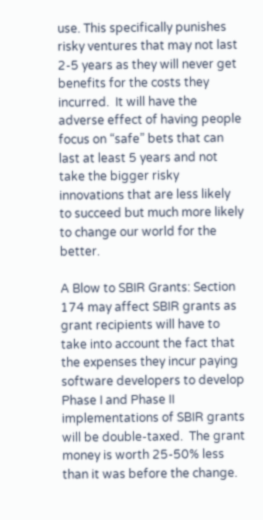use. This specifically punishes risky ventures that may not last 2-5 years as they will never get benefits for the costs they incurred.  It will have the adverse effect of having people focus on “safe” bets that can last at least 5 years and not take the bigger risky innovations that are less likely to succeed but much more likely to change our world for the better.

A Blow to SBIR Grants: Section 174 may affect SBIR grants as grant recipients will have to take into account the fact that the expenses they incur paying software developers to develop Phase I and Phase II implementations of SBIR grants will be double-taxed.  The grant money is worth 25-50% less than it was before the change.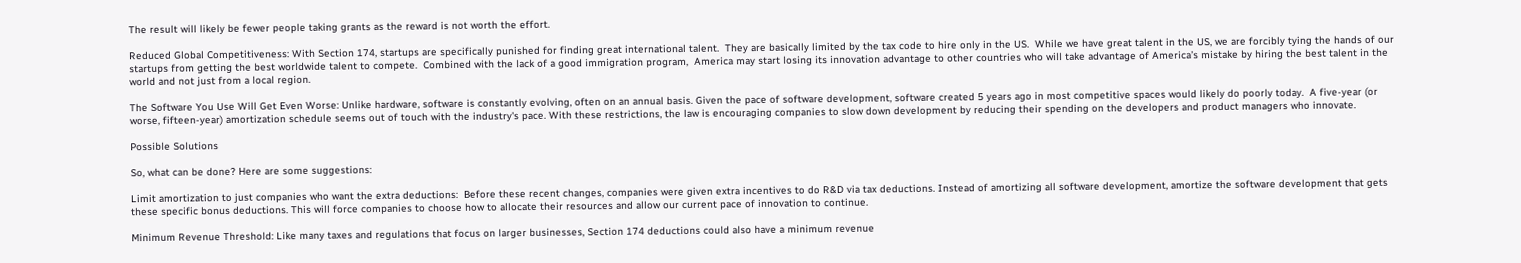The result will likely be fewer people taking grants as the reward is not worth the effort.

Reduced Global Competitiveness: With Section 174, startups are specifically punished for finding great international talent.  They are basically limited by the tax code to hire only in the US.  While we have great talent in the US, we are forcibly tying the hands of our startups from getting the best worldwide talent to compete.  Combined with the lack of a good immigration program,  America may start losing its innovation advantage to other countries who will take advantage of America’s mistake by hiring the best talent in the world and not just from a local region.

The Software You Use Will Get Even Worse: Unlike hardware, software is constantly evolving, often on an annual basis. Given the pace of software development, software created 5 years ago in most competitive spaces would likely do poorly today.  A five-year (or worse, fifteen-year) amortization schedule seems out of touch with the industry's pace. With these restrictions, the law is encouraging companies to slow down development by reducing their spending on the developers and product managers who innovate.

Possible Solutions

So, what can be done? Here are some suggestions:

Limit amortization to just companies who want the extra deductions:  Before these recent changes, companies were given extra incentives to do R&D via tax deductions. Instead of amortizing all software development, amortize the software development that gets these specific bonus deductions. This will force companies to choose how to allocate their resources and allow our current pace of innovation to continue.

Minimum Revenue Threshold: Like many taxes and regulations that focus on larger businesses, Section 174 deductions could also have a minimum revenue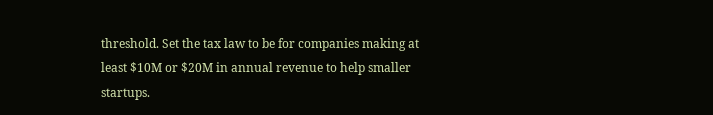threshold. Set the tax law to be for companies making at least $10M or $20M in annual revenue to help smaller startups.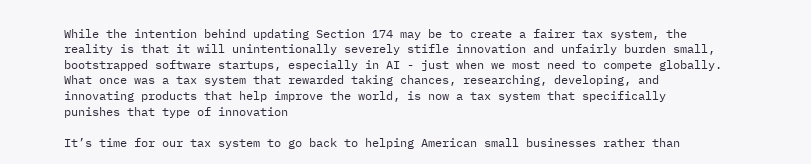While the intention behind updating Section 174 may be to create a fairer tax system, the reality is that it will unintentionally severely stifle innovation and unfairly burden small, bootstrapped software startups, especially in AI - just when we most need to compete globally. What once was a tax system that rewarded taking chances, researching, developing, and innovating products that help improve the world, is now a tax system that specifically punishes that type of innovation

It’s time for our tax system to go back to helping American small businesses rather than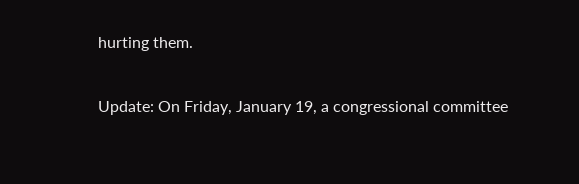hurting them.

Update: On Friday, January 19, a congressional committee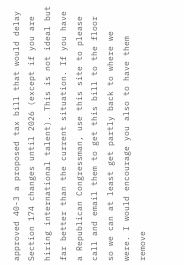approved 40-3 a proposed tax bill that would delay Section 174 changes until 2026 (except if you are hiring international talent). This is not ideal but far better than the current situation. If you have a Republican Congressman, use this site to please call and email them to get this bill to the floor so we can at least get partly back to where we were. I would encourage you also to have them remove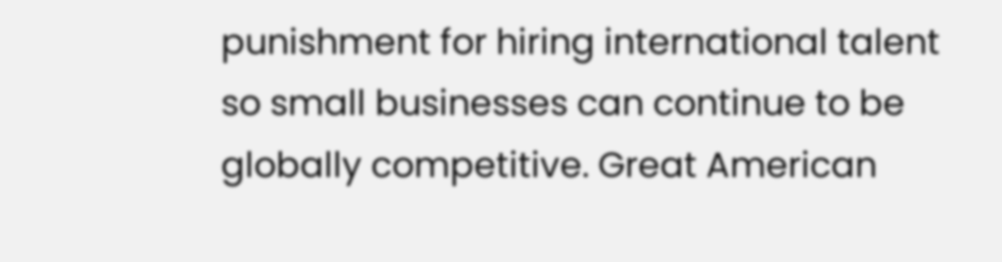punishment for hiring international talent so small businesses can continue to be globally competitive. Great American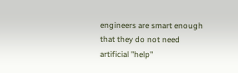engineers are smart enough that they do not need artificial "help"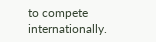to compete internationally.